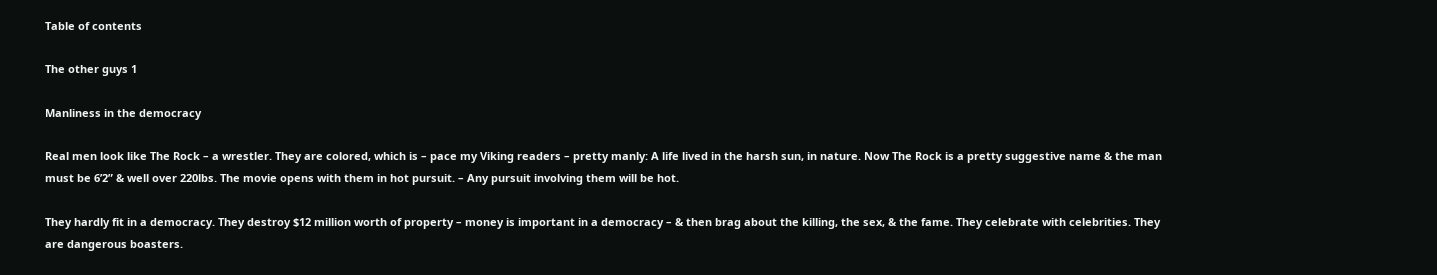Table of contents

The other guys 1

Manliness in the democracy

Real men look like The Rock – a wrestler. They are colored, which is – pace my Viking readers – pretty manly: A life lived in the harsh sun, in nature. Now The Rock is a pretty suggestive name & the man must be 6’2” & well over 220lbs. The movie opens with them in hot pursuit. – Any pursuit involving them will be hot.

They hardly fit in a democracy. They destroy $12 million worth of property – money is important in a democracy – & then brag about the killing, the sex, & the fame. They celebrate with celebrities. They are dangerous boasters.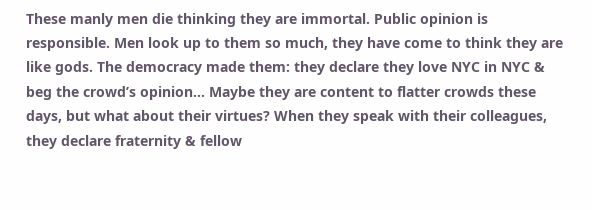These manly men die thinking they are immortal. Public opinion is responsible. Men look up to them so much, they have come to think they are like gods. The democracy made them: they declare they love NYC in NYC & beg the crowd’s opinion… Maybe they are content to flatter crowds these days, but what about their virtues? When they speak with their colleagues, they declare fraternity & fellow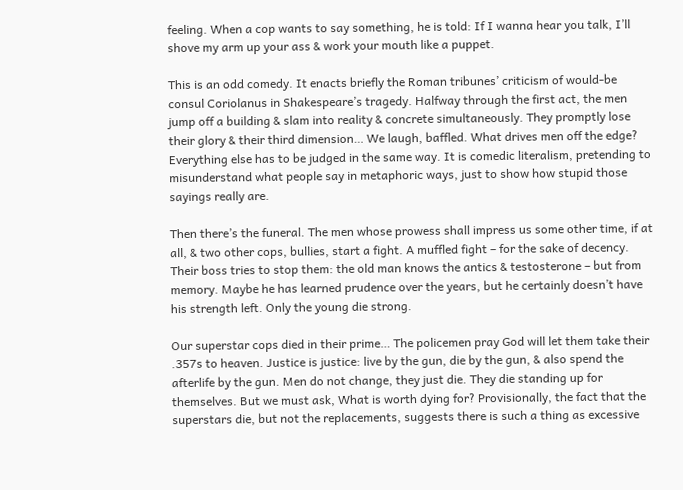feeling. When a cop wants to say something, he is told: If I wanna hear you talk, I’ll shove my arm up your ass & work your mouth like a puppet.

This is an odd comedy. It enacts briefly the Roman tribunes’ criticism of would-be consul Coriolanus in Shakespeare’s tragedy. Halfway through the first act, the men jump off a building & slam into reality & concrete simultaneously. They promptly lose their glory & their third dimension… We laugh, baffled. What drives men off the edge? Everything else has to be judged in the same way. It is comedic literalism, pretending to misunderstand what people say in metaphoric ways, just to show how stupid those sayings really are.

Then there’s the funeral. The men whose prowess shall impress us some other time, if at all, & two other cops, bullies, start a fight. A muffled fight – for the sake of decency. Their boss tries to stop them: the old man knows the antics & testosterone – but from memory. Maybe he has learned prudence over the years, but he certainly doesn’t have his strength left. Only the young die strong.

Our superstar cops died in their prime… The policemen pray God will let them take their .357s to heaven. Justice is justice: live by the gun, die by the gun, & also spend the afterlife by the gun. Men do not change, they just die. They die standing up for themselves. But we must ask, What is worth dying for? Provisionally, the fact that the superstars die, but not the replacements, suggests there is such a thing as excessive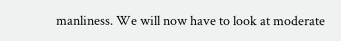manliness. We will now have to look at moderate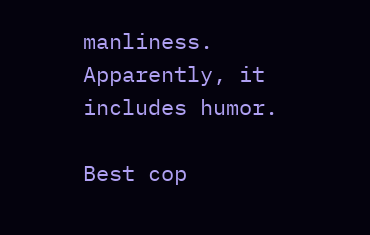manliness. Apparently, it includes humor.

Best cop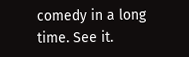comedy in a long time. See it.